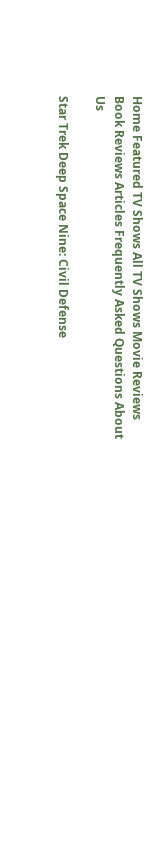Home Featured TV Shows All TV Shows Movie Reviews Book Reviews Articles Frequently Asked Questions About Us

Star Trek Deep Space Nine: Civil Defense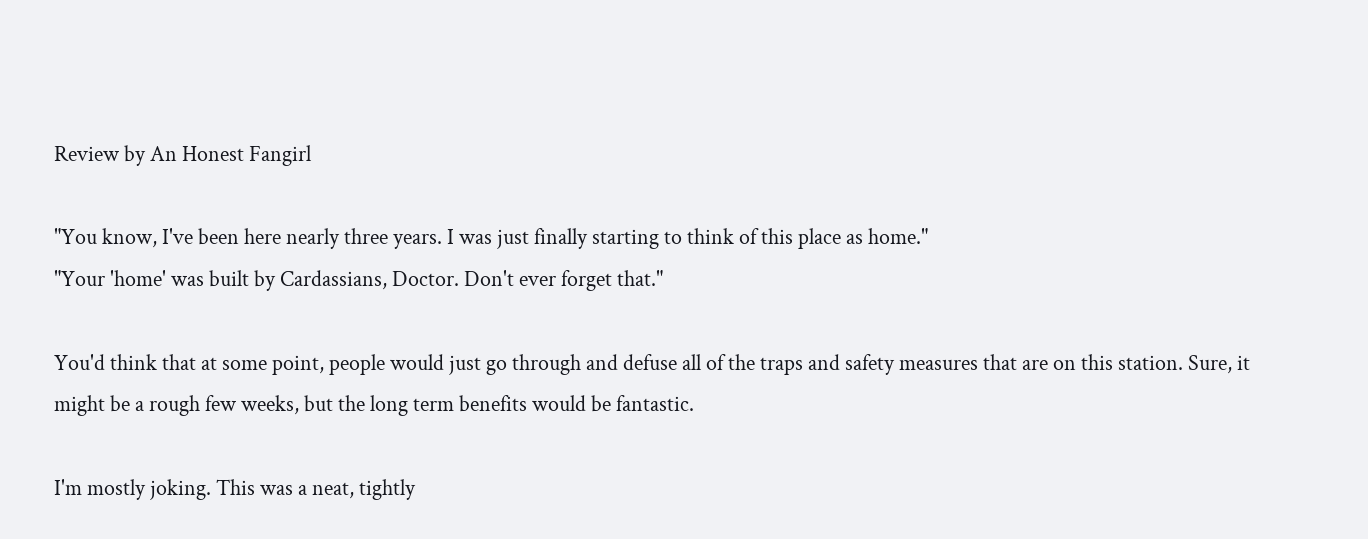Review by An Honest Fangirl

"You know, I've been here nearly three years. I was just finally starting to think of this place as home."
"Your 'home' was built by Cardassians, Doctor. Don't ever forget that."

You'd think that at some point, people would just go through and defuse all of the traps and safety measures that are on this station. Sure, it might be a rough few weeks, but the long term benefits would be fantastic.

I'm mostly joking. This was a neat, tightly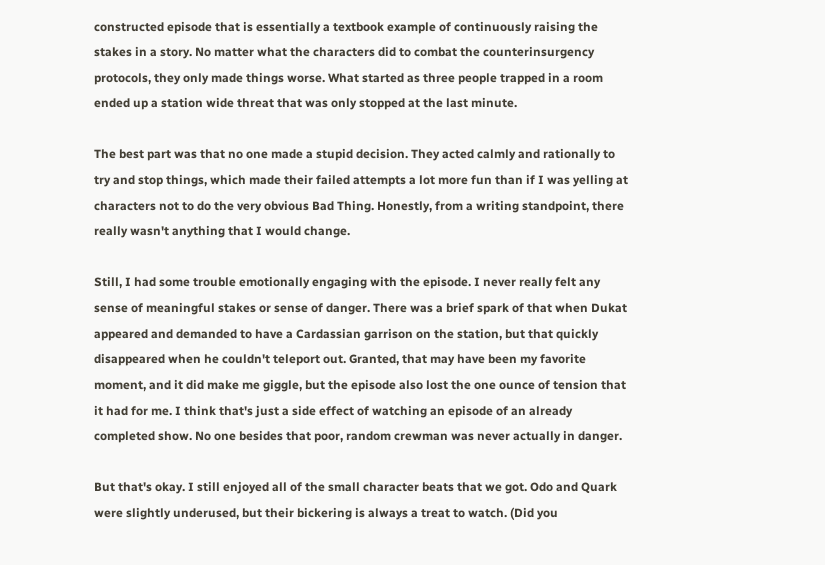constructed episode that is essentially a textbook example of continuously raising the stakes in a story. No matter what the characters did to combat the counterinsurgency protocols, they only made things worse. What started as three people trapped in a room ended up a station wide threat that was only stopped at the last minute.

The best part was that no one made a stupid decision. They acted calmly and rationally to try and stop things, which made their failed attempts a lot more fun than if I was yelling at characters not to do the very obvious Bad Thing. Honestly, from a writing standpoint, there really wasn't anything that I would change.

Still, I had some trouble emotionally engaging with the episode. I never really felt any sense of meaningful stakes or sense of danger. There was a brief spark of that when Dukat appeared and demanded to have a Cardassian garrison on the station, but that quickly disappeared when he couldn't teleport out. Granted, that may have been my favorite moment, and it did make me giggle, but the episode also lost the one ounce of tension that it had for me. I think that's just a side effect of watching an episode of an already completed show. No one besides that poor, random crewman was never actually in danger.

But that's okay. I still enjoyed all of the small character beats that we got. Odo and Quark were slightly underused, but their bickering is always a treat to watch. (Did you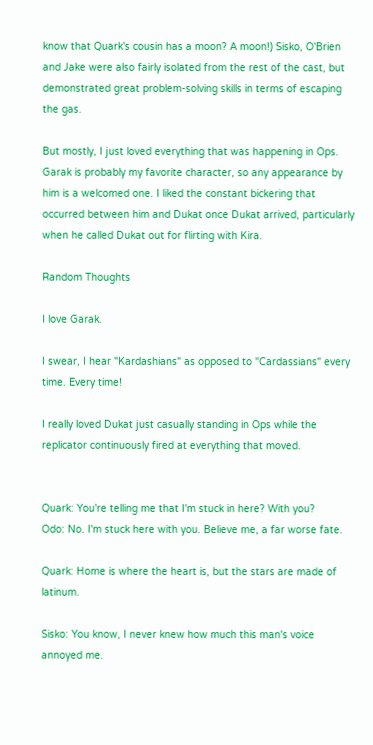know that Quark's cousin has a moon? A moon!) Sisko, O'Brien and Jake were also fairly isolated from the rest of the cast, but demonstrated great problem-solving skills in terms of escaping the gas.

But mostly, I just loved everything that was happening in Ops. Garak is probably my favorite character, so any appearance by him is a welcomed one. I liked the constant bickering that occurred between him and Dukat once Dukat arrived, particularly when he called Dukat out for flirting with Kira.

Random Thoughts

I love Garak.

I swear, I hear "Kardashians" as opposed to "Cardassians" every time. Every time!

I really loved Dukat just casually standing in Ops while the replicator continuously fired at everything that moved.


Quark: You're telling me that I'm stuck in here? With you?
Odo: No. I'm stuck here with you. Believe me, a far worse fate.

Quark: Home is where the heart is, but the stars are made of latinum.

Sisko: You know, I never knew how much this man's voice annoyed me.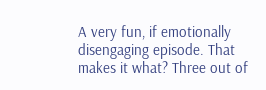A very fun, if emotionally disengaging episode. That makes it what? Three out of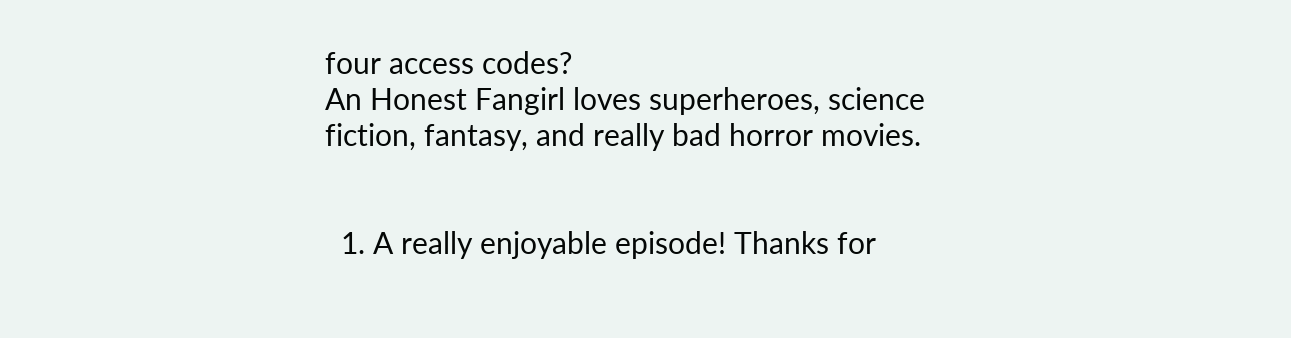four access codes?
An Honest Fangirl loves superheroes, science fiction, fantasy, and really bad horror movies.


  1. A really enjoyable episode! Thanks for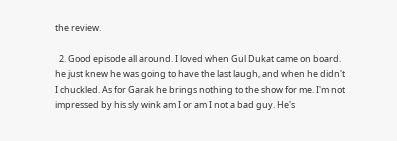the review.

  2. Good episode all around. I loved when Gul Dukat came on board. he just knew he was going to have the last laugh, and when he didn't I chuckled. As for Garak he brings nothing to the show for me. I'm not impressed by his sly wink am I or am I not a bad guy. He's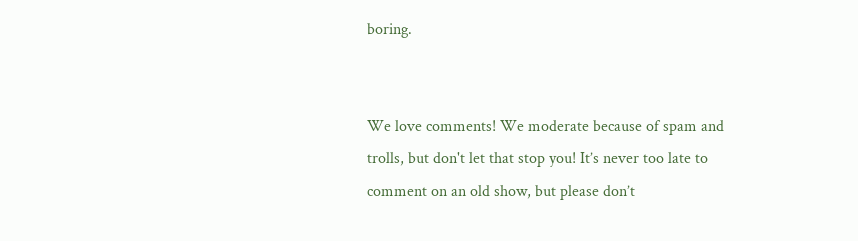boring.


We love comments! We moderate because of spam and trolls, but don't let that stop you! It’s never too late to comment on an old show, but please don’t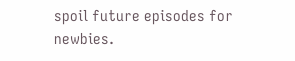spoil future episodes for newbies.